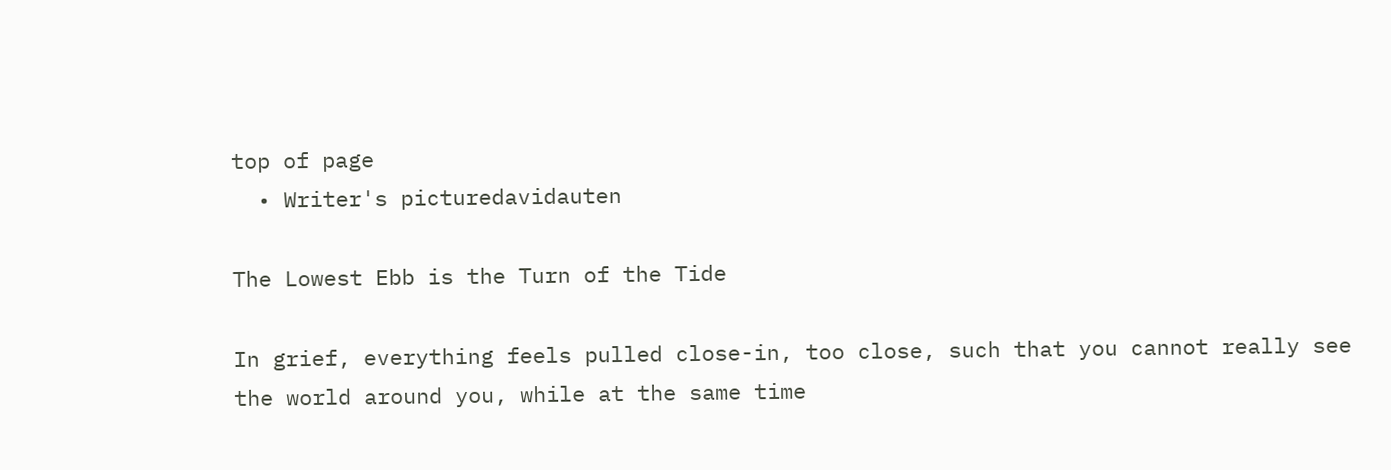top of page
  • Writer's picturedavidauten

The Lowest Ebb is the Turn of the Tide

In grief, everything feels pulled close-in, too close, such that you cannot really see the world around you, while at the same time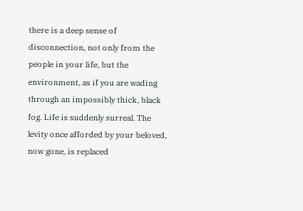there is a deep sense of disconnection, not only from the people in your life, but the environment, as if you are wading through an impossibly thick, black fog. Life is suddenly surreal. The levity once afforded by your beloved, now gone, is replaced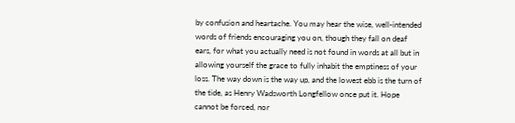by confusion and heartache. You may hear the wise, well-intended words of friends encouraging you on, though they fall on deaf ears, for what you actually need is not found in words at all but in allowing yourself the grace to fully inhabit the emptiness of your loss. The way down is the way up, and the lowest ebb is the turn of the tide, as Henry Wadsworth Longfellow once put it. Hope cannot be forced, nor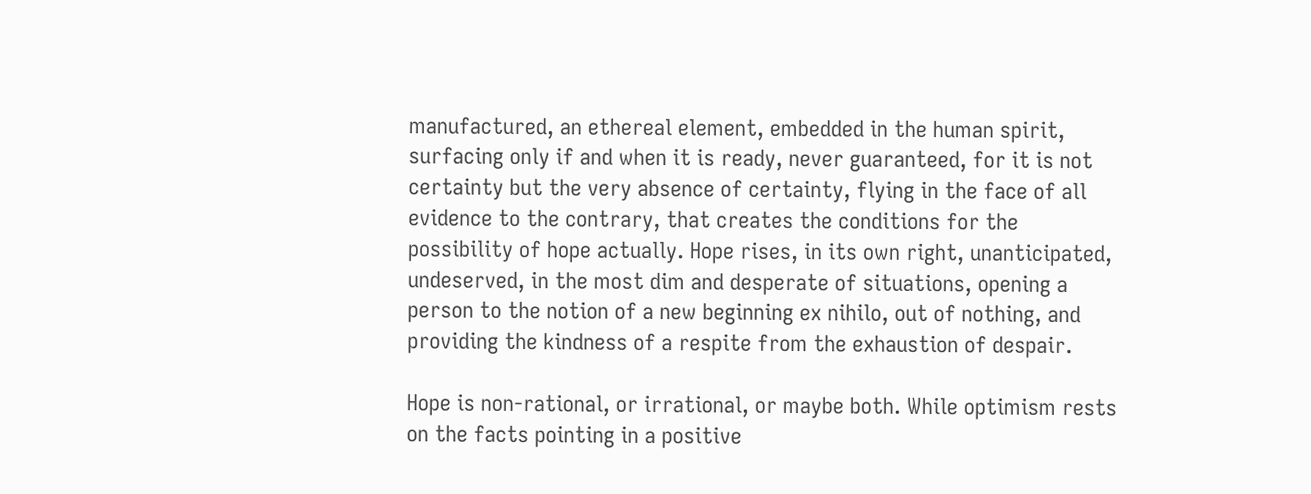manufactured, an ethereal element, embedded in the human spirit, surfacing only if and when it is ready, never guaranteed, for it is not certainty but the very absence of certainty, flying in the face of all evidence to the contrary, that creates the conditions for the possibility of hope actually. Hope rises, in its own right, unanticipated, undeserved, in the most dim and desperate of situations, opening a person to the notion of a new beginning ex nihilo, out of nothing, and providing the kindness of a respite from the exhaustion of despair.

Hope is non-rational, or irrational, or maybe both. While optimism rests on the facts pointing in a positive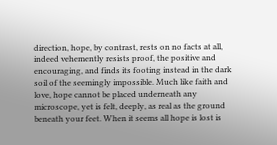direction, hope, by contrast, rests on no facts at all, indeed vehemently resists proof, the positive and encouraging, and finds its footing instead in the dark soil of the seemingly impossible. Much like faith and love, hope cannot be placed underneath any microscope, yet is felt, deeply, as real as the ground beneath your feet. When it seems all hope is lost is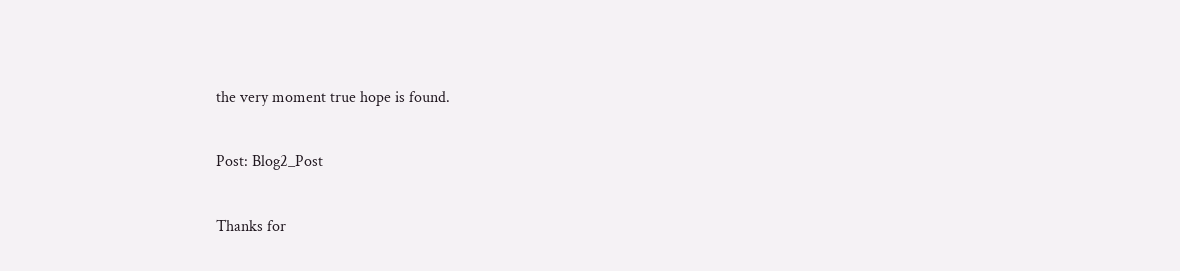the very moment true hope is found.

Post: Blog2_Post

Thanks for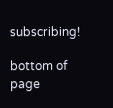subscribing!

bottom of page